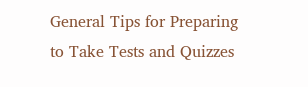General Tips for Preparing to Take Tests and Quizzes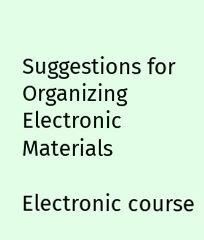Suggestions for Organizing Electronic Materials

Electronic course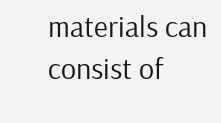materials can consist of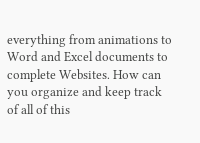everything from animations to Word and Excel documents to complete Websites. How can you organize and keep track of all of this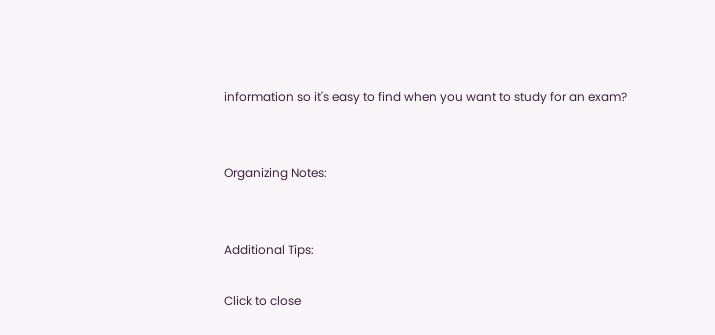information so it's easy to find when you want to study for an exam?


Organizing Notes:


Additional Tips:

Click to close